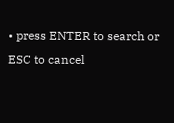• press ENTER to search or ESC to cancel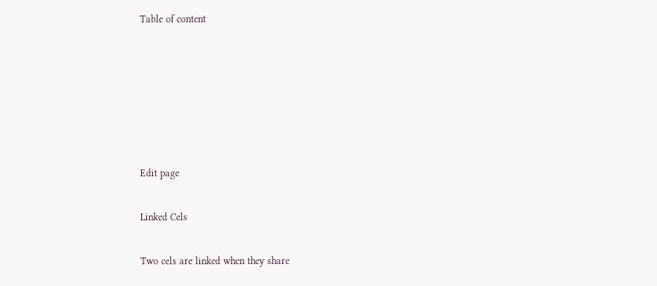Table of content






Edit page

Linked Cels

Two cels are linked when they share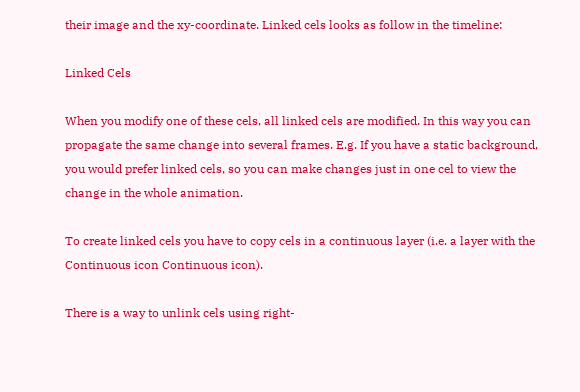their image and the xy-coordinate. Linked cels looks as follow in the timeline:

Linked Cels

When you modify one of these cels, all linked cels are modified. In this way you can propagate the same change into several frames. E.g. If you have a static background, you would prefer linked cels, so you can make changes just in one cel to view the change in the whole animation.

To create linked cels you have to copy cels in a continuous layer (i.e. a layer with the Continuous icon Continuous icon).

There is a way to unlink cels using right-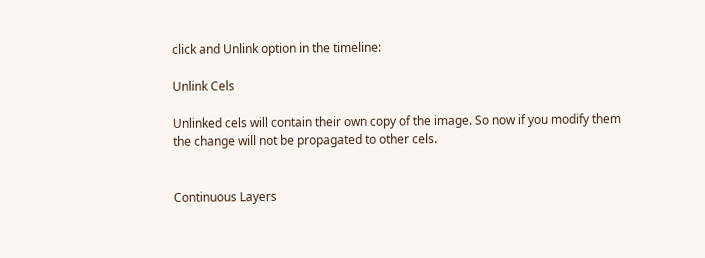click and Unlink option in the timeline:

Unlink Cels

Unlinked cels will contain their own copy of the image. So now if you modify them the change will not be propagated to other cels.


Continuous Layers